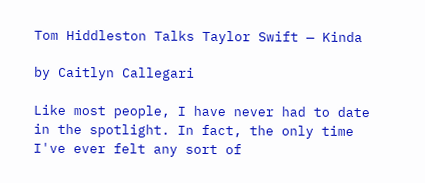Tom Hiddleston Talks Taylor Swift — Kinda

by Caitlyn Callegari

Like most people, I have never had to date in the spotlight. In fact, the only time I've ever felt any sort of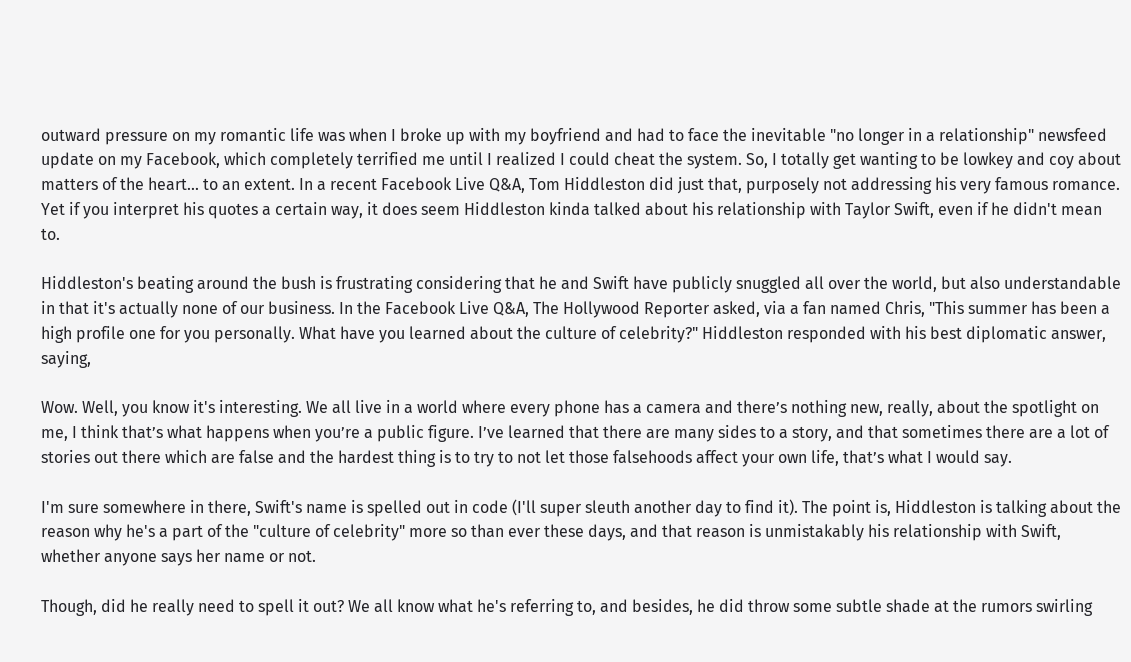outward pressure on my romantic life was when I broke up with my boyfriend and had to face the inevitable "no longer in a relationship" newsfeed update on my Facebook, which completely terrified me until I realized I could cheat the system. So, I totally get wanting to be lowkey and coy about matters of the heart... to an extent. In a recent Facebook Live Q&A, Tom Hiddleston did just that, purposely not addressing his very famous romance. Yet if you interpret his quotes a certain way, it does seem Hiddleston kinda talked about his relationship with Taylor Swift, even if he didn't mean to.

Hiddleston's beating around the bush is frustrating considering that he and Swift have publicly snuggled all over the world, but also understandable in that it's actually none of our business. In the Facebook Live Q&A, The Hollywood Reporter asked, via a fan named Chris, "This summer has been a high profile one for you personally. What have you learned about the culture of celebrity?" Hiddleston responded with his best diplomatic answer, saying,

Wow. Well, you know it's interesting. We all live in a world where every phone has a camera and there’s nothing new, really, about the spotlight on me, I think that’s what happens when you’re a public figure. I’ve learned that there are many sides to a story, and that sometimes there are a lot of stories out there which are false and the hardest thing is to try to not let those falsehoods affect your own life, that’s what I would say.

I'm sure somewhere in there, Swift's name is spelled out in code (I'll super sleuth another day to find it). The point is, Hiddleston is talking about the reason why he's a part of the "culture of celebrity" more so than ever these days, and that reason is unmistakably his relationship with Swift, whether anyone says her name or not.

Though, did he really need to spell it out? We all know what he's referring to, and besides, he did throw some subtle shade at the rumors swirling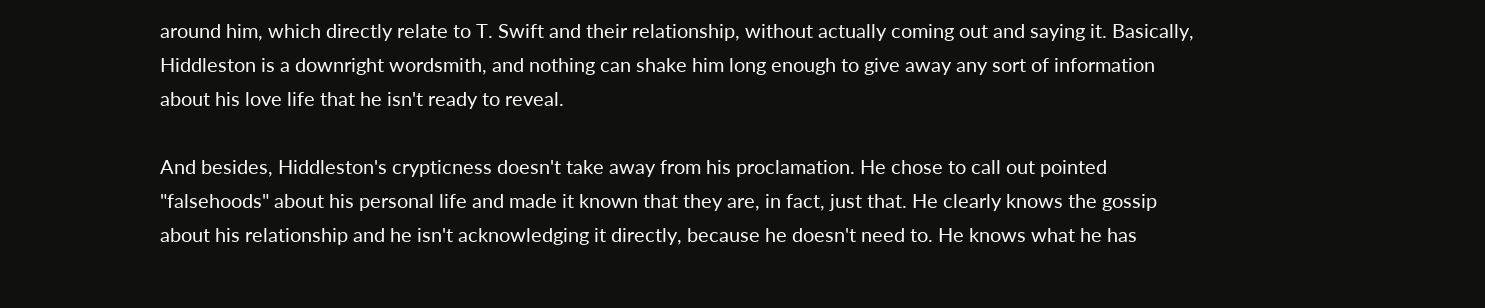around him, which directly relate to T. Swift and their relationship, without actually coming out and saying it. Basically, Hiddleston is a downright wordsmith, and nothing can shake him long enough to give away any sort of information about his love life that he isn't ready to reveal.

And besides, Hiddleston's crypticness doesn't take away from his proclamation. He chose to call out pointed "falsehoods" about his personal life and made it known that they are, in fact, just that. He clearly knows the gossip about his relationship and he isn't acknowledging it directly, because he doesn't need to. He knows what he has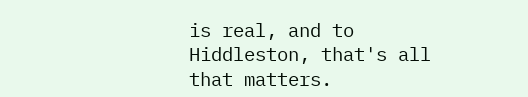is real, and to Hiddleston, that's all that matters.